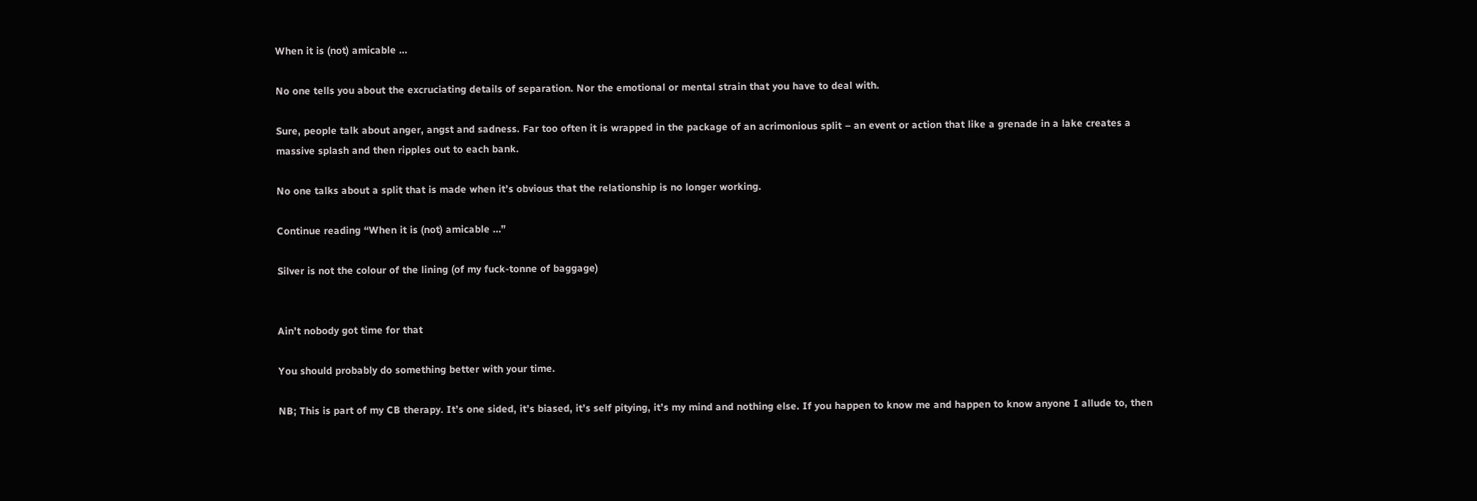When it is (not) amicable …

No one tells you about the excruciating details of separation. Nor the emotional or mental strain that you have to deal with.

Sure, people talk about anger, angst and sadness. Far too often it is wrapped in the package of an acrimonious split – an event or action that like a grenade in a lake creates a massive splash and then ripples out to each bank.

No one talks about a split that is made when it’s obvious that the relationship is no longer working.

Continue reading “When it is (not) amicable …”

Silver is not the colour of the lining (of my fuck-tonne of baggage)


Ain’t nobody got time for that

You should probably do something better with your time.

NB; This is part of my CB therapy. It’s one sided, it’s biased, it’s self pitying, it’s my mind and nothing else. If you happen to know me and happen to know anyone I allude to, then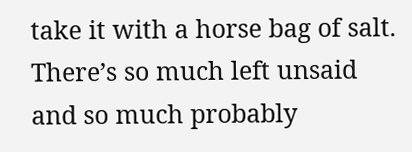take it with a horse bag of salt. There’s so much left unsaid and so much probably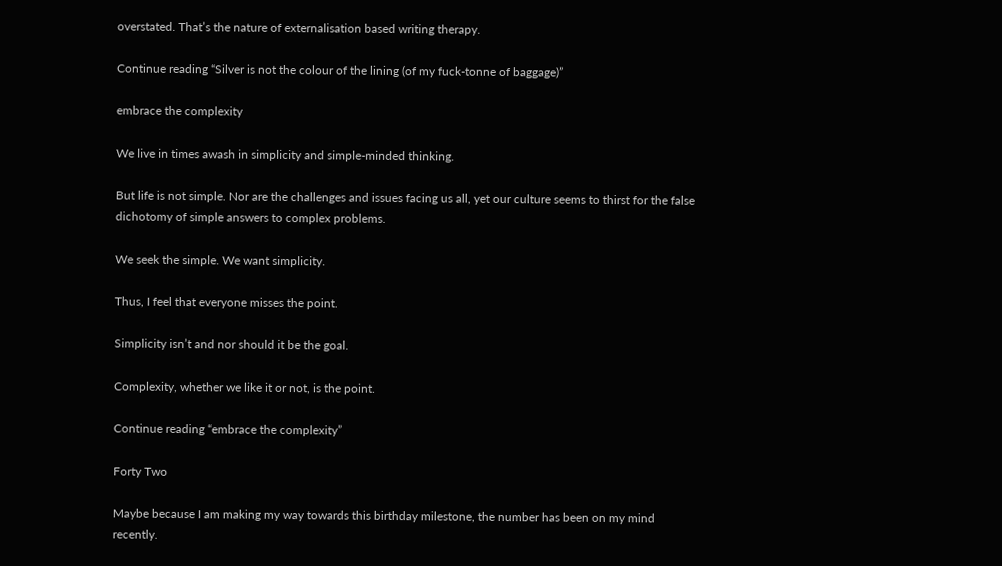overstated. That’s the nature of externalisation based writing therapy.

Continue reading “Silver is not the colour of the lining (of my fuck-tonne of baggage)”

embrace the complexity

We live in times awash in simplicity and simple-minded thinking.

But life is not simple. Nor are the challenges and issues facing us all, yet our culture seems to thirst for the false dichotomy of simple answers to complex problems.

We seek the simple. We want simplicity.

Thus, I feel that everyone misses the point.

Simplicity isn’t and nor should it be the goal.

Complexity, whether we like it or not, is the point.

Continue reading “embrace the complexity”

Forty Two

Maybe because I am making my way towards this birthday milestone, the number has been on my mind recently.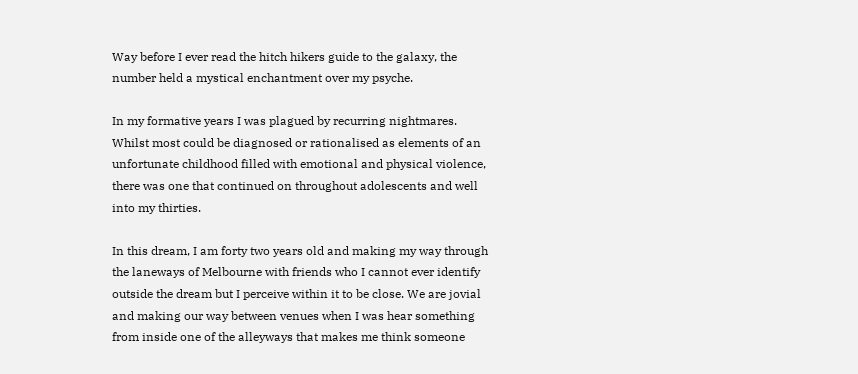Way before I ever read the hitch hikers guide to the galaxy, the number held a mystical enchantment over my psyche.

In my formative years I was plagued by recurring nightmares. Whilst most could be diagnosed or rationalised as elements of an unfortunate childhood filled with emotional and physical violence, there was one that continued on throughout adolescents and well into my thirties.

In this dream, I am forty two years old and making my way through the laneways of Melbourne with friends who I cannot ever identify outside the dream but I perceive within it to be close. We are jovial and making our way between venues when I was hear something from inside one of the alleyways that makes me think someone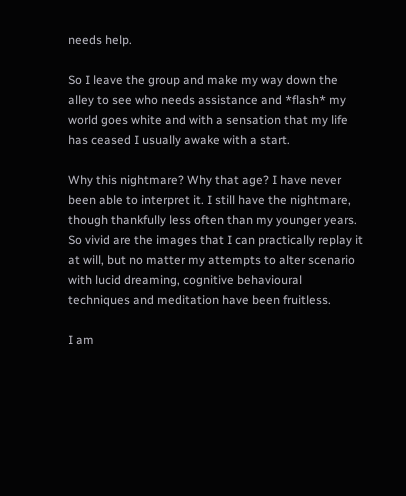needs help.

So I leave the group and make my way down the alley to see who needs assistance and *flash* my world goes white and with a sensation that my life has ceased I usually awake with a start.

Why this nightmare? Why that age? I have never been able to interpret it. I still have the nightmare, though thankfully less often than my younger years. So vivid are the images that I can practically replay it at will, but no matter my attempts to alter scenario with lucid dreaming, cognitive behavioural techniques and meditation have been fruitless.

I am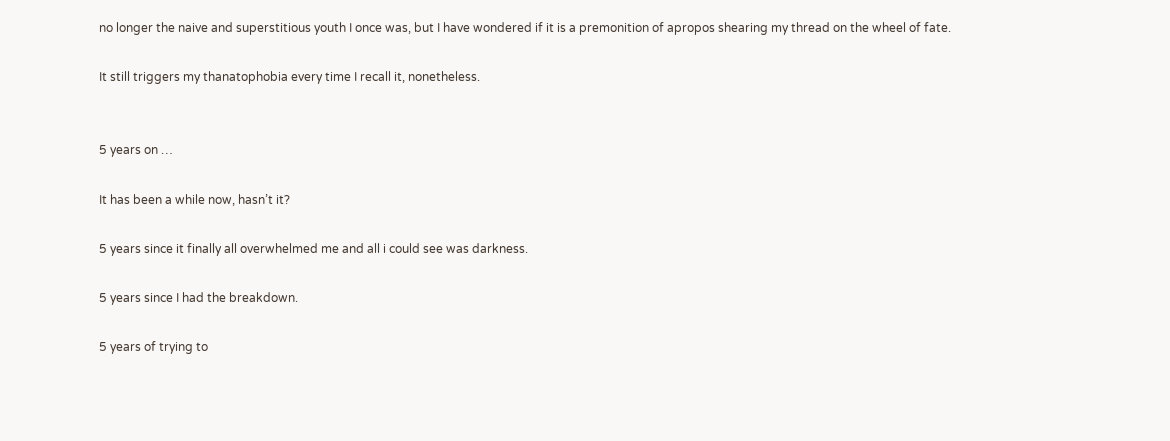no longer the naive and superstitious youth I once was, but I have wondered if it is a premonition of apropos shearing my thread on the wheel of fate.

It still triggers my thanatophobia every time I recall it, nonetheless.


5 years on …

It has been a while now, hasn’t it?

5 years since it finally all overwhelmed me and all i could see was darkness.

5 years since I had the breakdown.

5 years of trying to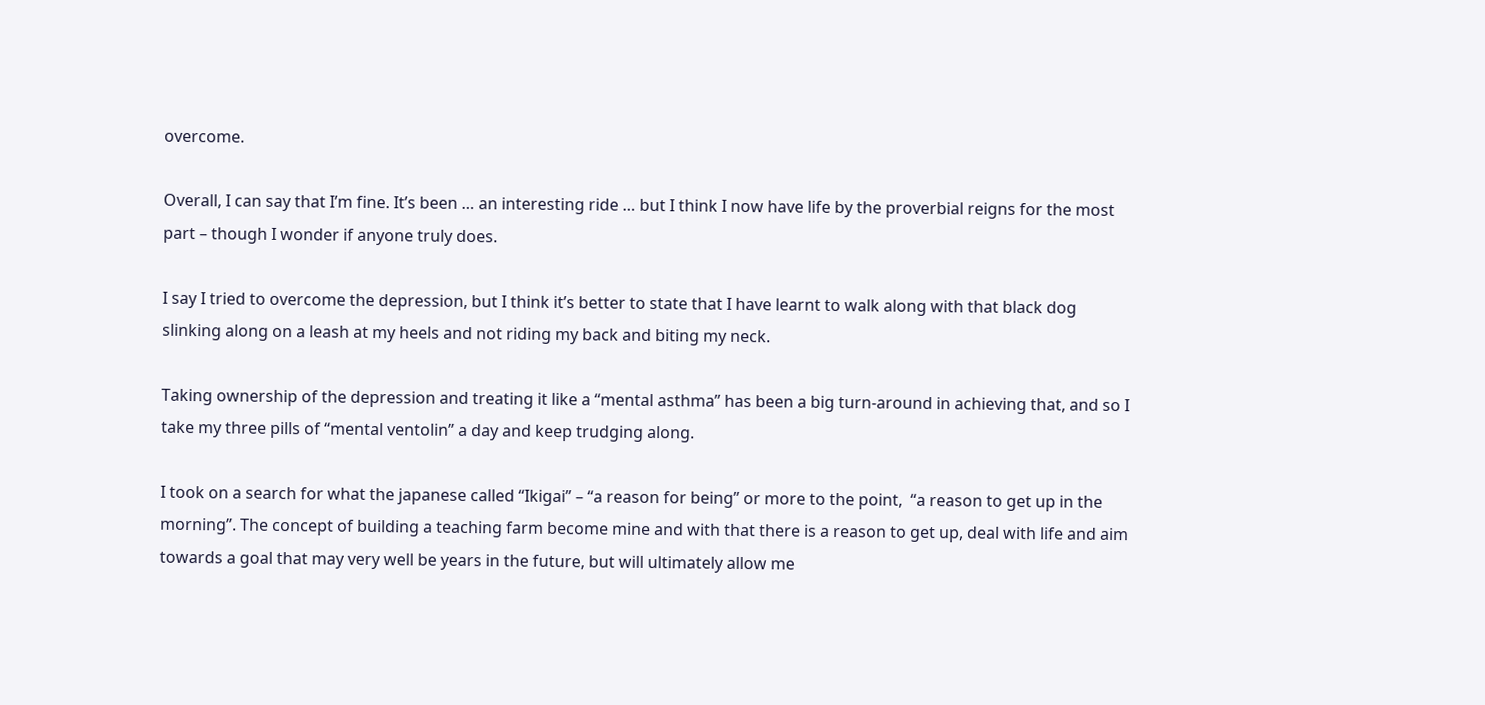overcome.

Overall, I can say that I’m fine. It’s been … an interesting ride … but I think I now have life by the proverbial reigns for the most part – though I wonder if anyone truly does.

I say I tried to overcome the depression, but I think it’s better to state that I have learnt to walk along with that black dog slinking along on a leash at my heels and not riding my back and biting my neck.

Taking ownership of the depression and treating it like a “mental asthma” has been a big turn-around in achieving that, and so I take my three pills of “mental ventolin” a day and keep trudging along.

I took on a search for what the japanese called “Ikigai” – “a reason for being” or more to the point,  “a reason to get up in the morning”. The concept of building a teaching farm become mine and with that there is a reason to get up, deal with life and aim towards a goal that may very well be years in the future, but will ultimately allow me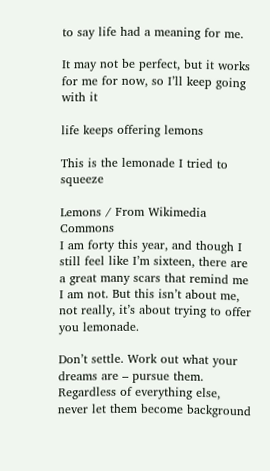to say life had a meaning for me.

It may not be perfect, but it works for me for now, so I’ll keep going with it

life keeps offering lemons

This is the lemonade I tried to squeeze

Lemons / From Wikimedia Commons
I am forty this year, and though I still feel like I’m sixteen, there are a great many scars that remind me I am not. But this isn’t about me, not really, it’s about trying to offer you lemonade.

Don’t settle. Work out what your dreams are – pursue them. Regardless of everything else, never let them become background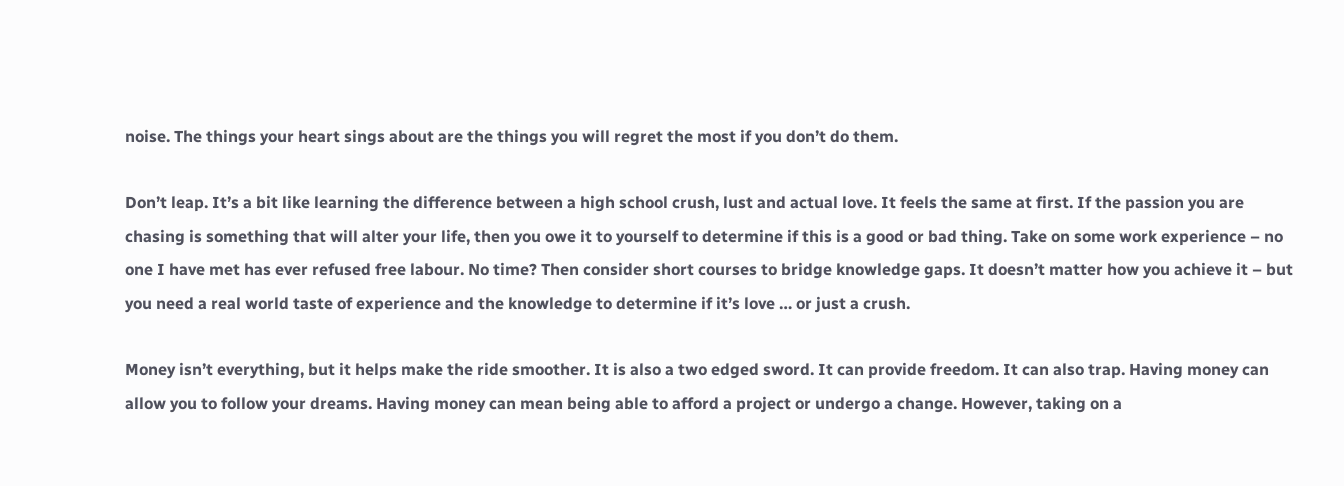noise. The things your heart sings about are the things you will regret the most if you don’t do them.

Don’t leap. It’s a bit like learning the difference between a high school crush, lust and actual love. It feels the same at first. If the passion you are chasing is something that will alter your life, then you owe it to yourself to determine if this is a good or bad thing. Take on some work experience – no one I have met has ever refused free labour. No time? Then consider short courses to bridge knowledge gaps. It doesn’t matter how you achieve it – but you need a real world taste of experience and the knowledge to determine if it’s love … or just a crush.

Money isn’t everything, but it helps make the ride smoother. It is also a two edged sword. It can provide freedom. It can also trap. Having money can allow you to follow your dreams. Having money can mean being able to afford a project or undergo a change. However, taking on a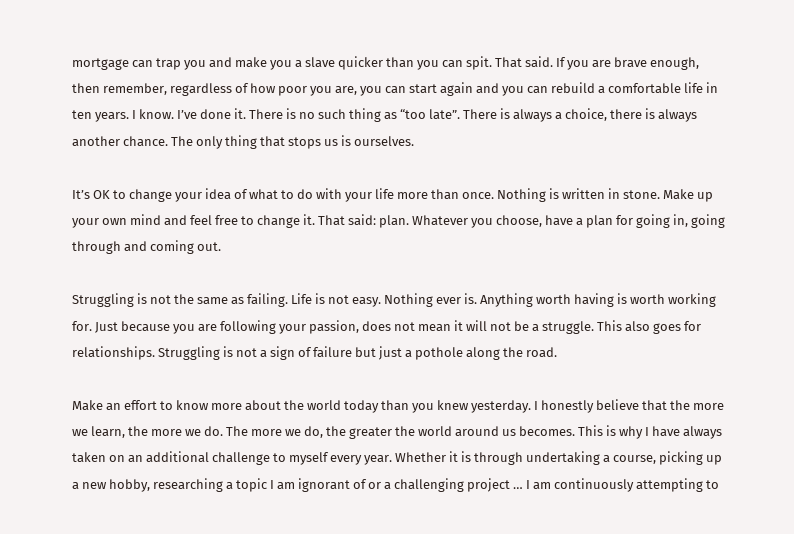mortgage can trap you and make you a slave quicker than you can spit. That said. If you are brave enough, then remember, regardless of how poor you are, you can start again and you can rebuild a comfortable life in ten years. I know. I’ve done it. There is no such thing as “too late”. There is always a choice, there is always another chance. The only thing that stops us is ourselves.

It’s OK to change your idea of what to do with your life more than once. Nothing is written in stone. Make up your own mind and feel free to change it. That said: plan. Whatever you choose, have a plan for going in, going through and coming out.

Struggling is not the same as failing. Life is not easy. Nothing ever is. Anything worth having is worth working for. Just because you are following your passion, does not mean it will not be a struggle. This also goes for relationships. Struggling is not a sign of failure but just a pothole along the road.

Make an effort to know more about the world today than you knew yesterday. I honestly believe that the more we learn, the more we do. The more we do, the greater the world around us becomes. This is why I have always taken on an additional challenge to myself every year. Whether it is through undertaking a course, picking up a new hobby, researching a topic I am ignorant of or a challenging project … I am continuously attempting to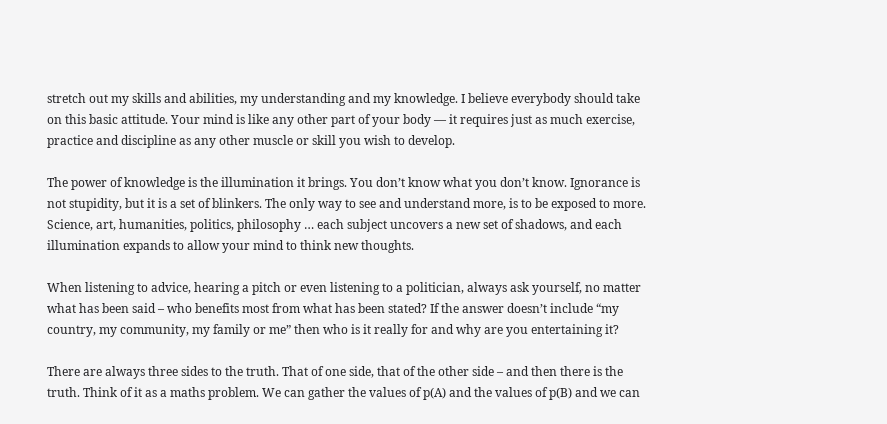stretch out my skills and abilities, my understanding and my knowledge. I believe everybody should take on this basic attitude. Your mind is like any other part of your body — it requires just as much exercise, practice and discipline as any other muscle or skill you wish to develop.

The power of knowledge is the illumination it brings. You don’t know what you don’t know. Ignorance is not stupidity, but it is a set of blinkers. The only way to see and understand more, is to be exposed to more. Science, art, humanities, politics, philosophy … each subject uncovers a new set of shadows, and each illumination expands to allow your mind to think new thoughts.

When listening to advice, hearing a pitch or even listening to a politician, always ask yourself, no matter what has been said – who benefits most from what has been stated? If the answer doesn’t include “my country, my community, my family or me” then who is it really for and why are you entertaining it?

There are always three sides to the truth. That of one side, that of the other side – and then there is the truth. Think of it as a maths problem. We can gather the values of p(A) and the values of p(B) and we can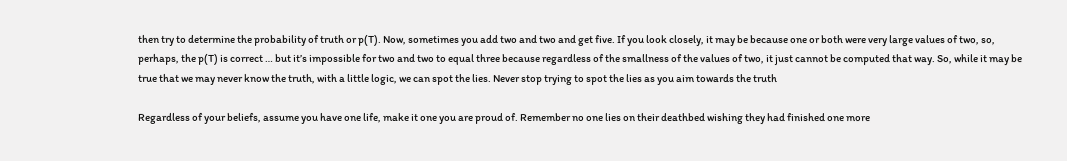then try to determine the probability of truth or p(T). Now, sometimes you add two and two and get five. If you look closely, it may be because one or both were very large values of two, so, perhaps, the p(T) is correct … but it’s impossible for two and two to equal three because regardless of the smallness of the values of two, it just cannot be computed that way. So, while it may be true that we may never know the truth, with a little logic, we can spot the lies. Never stop trying to spot the lies as you aim towards the truth

Regardless of your beliefs, assume you have one life, make it one you are proud of. Remember no one lies on their deathbed wishing they had finished one more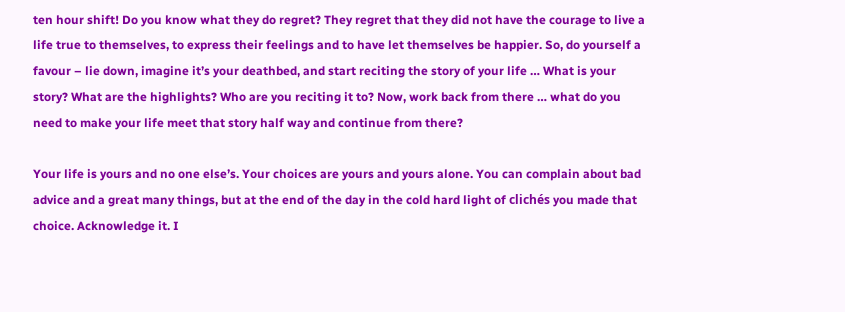ten hour shift! Do you know what they do regret? They regret that they did not have the courage to live a life true to themselves, to express their feelings and to have let themselves be happier. So, do yourself a favour – lie down, imagine it’s your deathbed, and start reciting the story of your life … What is your story? What are the highlights? Who are you reciting it to? Now, work back from there … what do you need to make your life meet that story half way and continue from there?

Your life is yours and no one else’s. Your choices are yours and yours alone. You can complain about bad advice and a great many things, but at the end of the day in the cold hard light of clichés you made that choice. Acknowledge it. I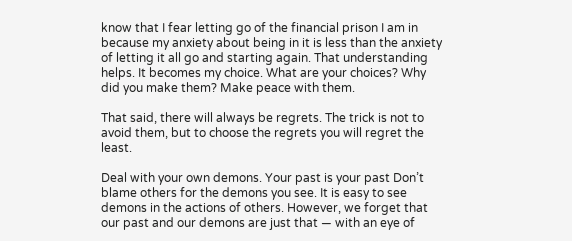know that I fear letting go of the financial prison I am in because my anxiety about being in it is less than the anxiety of letting it all go and starting again. That understanding helps. It becomes my choice. What are your choices? Why did you make them? Make peace with them.

That said, there will always be regrets. The trick is not to avoid them, but to choose the regrets you will regret the least.

Deal with your own demons. Your past is your past Don’t blame others for the demons you see. It is easy to see demons in the actions of others. However, we forget that our past and our demons are just that — with an eye of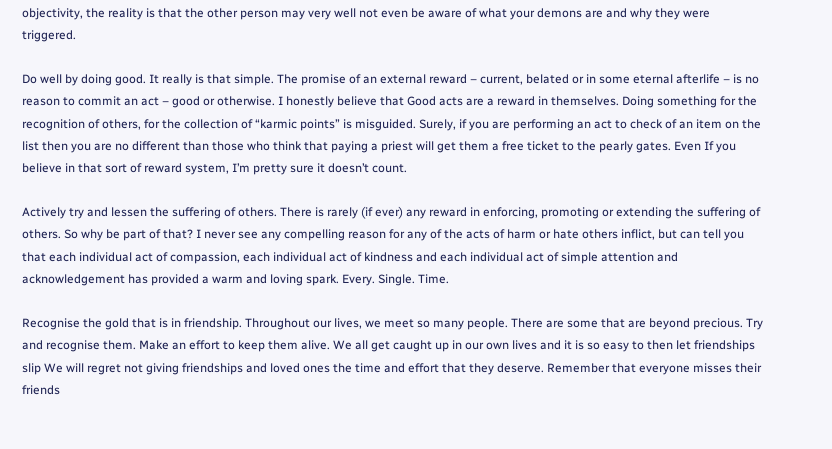objectivity, the reality is that the other person may very well not even be aware of what your demons are and why they were triggered.

Do well by doing good. It really is that simple. The promise of an external reward – current, belated or in some eternal afterlife – is no reason to commit an act – good or otherwise. I honestly believe that Good acts are a reward in themselves. Doing something for the recognition of others, for the collection of “karmic points” is misguided. Surely, if you are performing an act to check of an item on the list then you are no different than those who think that paying a priest will get them a free ticket to the pearly gates. Even If you believe in that sort of reward system, I’m pretty sure it doesn’t count.

Actively try and lessen the suffering of others. There is rarely (if ever) any reward in enforcing, promoting or extending the suffering of others. So why be part of that? I never see any compelling reason for any of the acts of harm or hate others inflict, but can tell you that each individual act of compassion, each individual act of kindness and each individual act of simple attention and acknowledgement has provided a warm and loving spark. Every. Single. Time.

Recognise the gold that is in friendship. Throughout our lives, we meet so many people. There are some that are beyond precious. Try and recognise them. Make an effort to keep them alive. We all get caught up in our own lives and it is so easy to then let friendships slip We will regret not giving friendships and loved ones the time and effort that they deserve. Remember that everyone misses their friends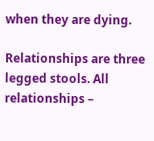when they are dying.

Relationships are three legged stools. All relationships –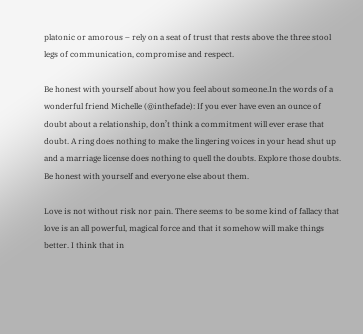platonic or amorous – rely on a seat of trust that rests above the three stool legs of communication, compromise and respect.

Be honest with yourself about how you feel about someone.In the words of a wonderful friend Michelle (@inthefade): If you ever have even an ounce of doubt about a relationship, don’t think a commitment will ever erase that doubt. A ring does nothing to make the lingering voices in your head shut up and a marriage license does nothing to quell the doubts. Explore those doubts. Be honest with yourself and everyone else about them.

Love is not without risk nor pain. There seems to be some kind of fallacy that love is an all powerful, magical force and that it somehow will make things better. I think that in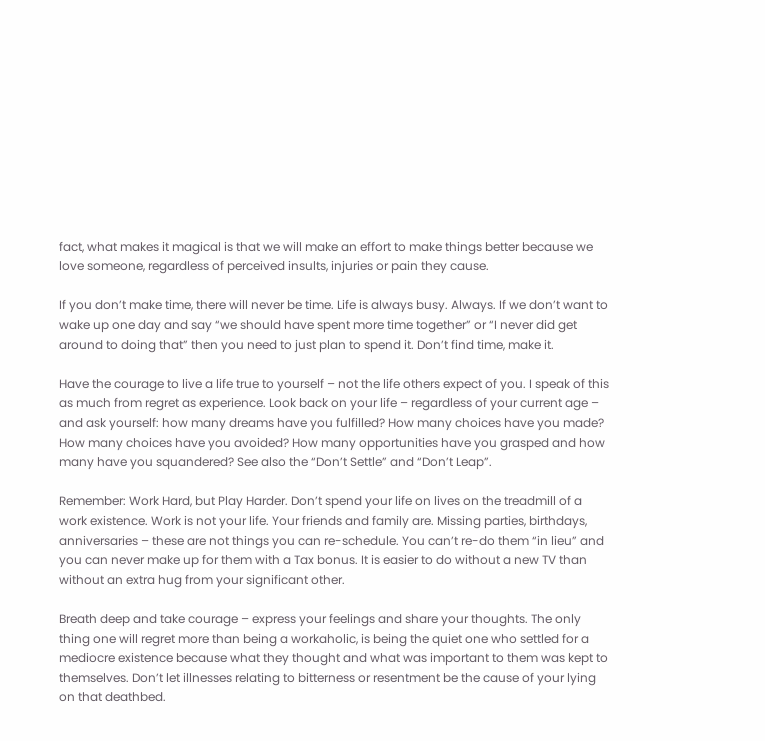fact, what makes it magical is that we will make an effort to make things better because we love someone, regardless of perceived insults, injuries or pain they cause.

If you don’t make time, there will never be time. Life is always busy. Always. If we don’t want to wake up one day and say “we should have spent more time together” or “I never did get around to doing that” then you need to just plan to spend it. Don’t find time, make it.

Have the courage to live a life true to yourself – not the life others expect of you. I speak of this as much from regret as experience. Look back on your life – regardless of your current age – and ask yourself: how many dreams have you fulfilled? How many choices have you made? How many choices have you avoided? How many opportunities have you grasped and how many have you squandered? See also the “Don’t Settle” and “Don’t Leap”.

Remember: Work Hard, but Play Harder. Don’t spend your life on lives on the treadmill of a work existence. Work is not your life. Your friends and family are. Missing parties, birthdays, anniversaries – these are not things you can re-schedule. You can’t re-do them “in lieu” and you can never make up for them with a Tax bonus. It is easier to do without a new TV than without an extra hug from your significant other.

Breath deep and take courage – express your feelings and share your thoughts. The only thing one will regret more than being a workaholic, is being the quiet one who settled for a mediocre existence because what they thought and what was important to them was kept to themselves. Don’t let illnesses relating to bitterness or resentment be the cause of your lying on that deathbed.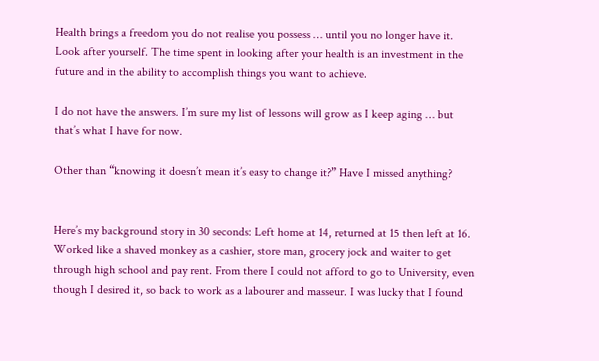Health brings a freedom you do not realise you possess … until you no longer have it. Look after yourself. The time spent in looking after your health is an investment in the future and in the ability to accomplish things you want to achieve.

I do not have the answers. I’m sure my list of lessons will grow as I keep aging … but that’s what I have for now.

Other than “knowing it doesn’t mean it’s easy to change it?” Have I missed anything?


Here’s my background story in 30 seconds: Left home at 14, returned at 15 then left at 16. Worked like a shaved monkey as a cashier, store man, grocery jock and waiter to get through high school and pay rent. From there I could not afford to go to University, even though I desired it, so back to work as a labourer and masseur. I was lucky that I found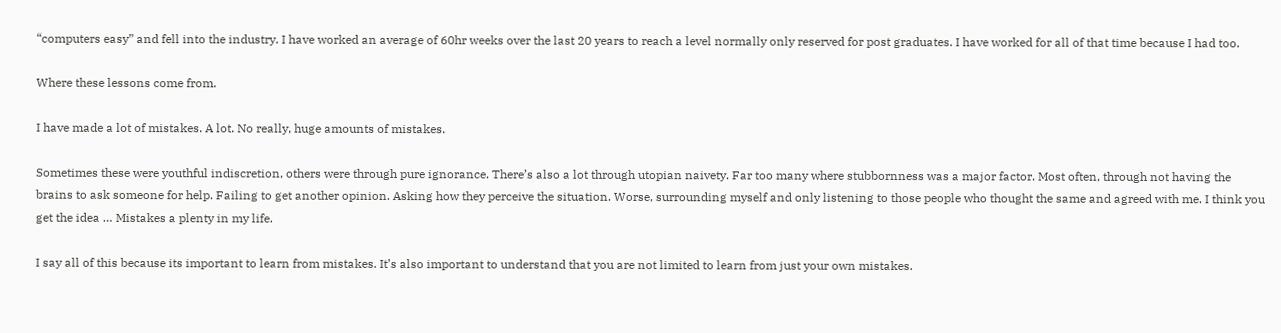“computers easy” and fell into the industry. I have worked an average of 60hr weeks over the last 20 years to reach a level normally only reserved for post graduates. I have worked for all of that time because I had too.

Where these lessons come from.

I have made a lot of mistakes. A lot. No really, huge amounts of mistakes.

Sometimes these were youthful indiscretion, others were through pure ignorance. There’s also a lot through utopian naivety. Far too many where stubbornness was a major factor. Most often, through not having the brains to ask someone for help. Failing to get another opinion. Asking how they perceive the situation. Worse, surrounding myself and only listening to those people who thought the same and agreed with me. I think you get the idea … Mistakes a plenty in my life.

I say all of this because its important to learn from mistakes. It’s also important to understand that you are not limited to learn from just your own mistakes.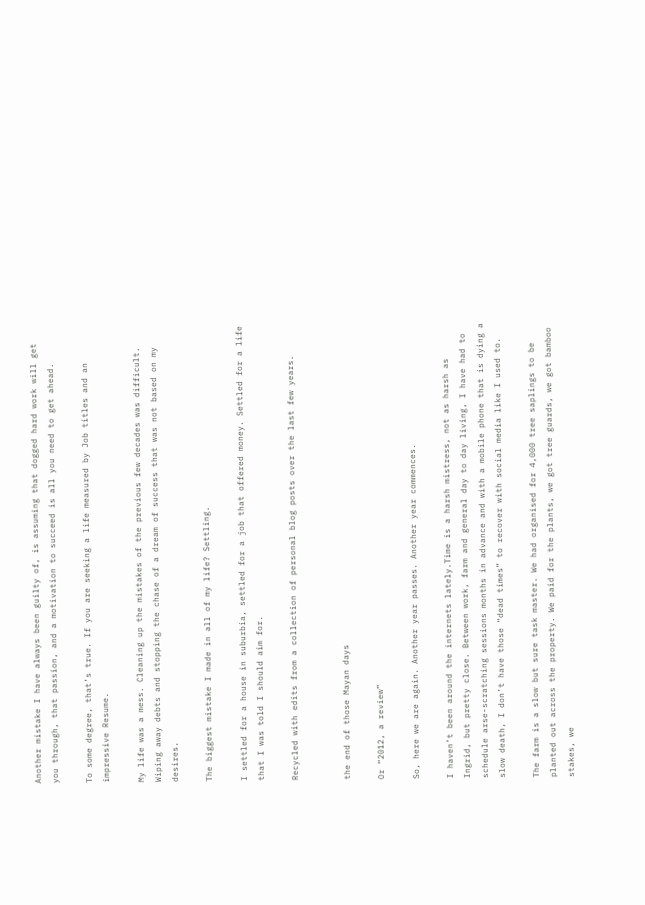Another mistake I have always been guilty of, is assuming that dogged hard work will get you through, that passion, and a motivation to succeed is all you need to get ahead.

To some degree, that’s true. If you are seeking a life measured by Job titles and an impressive Resume.

My life was a mess. Cleaning up the mistakes of the previous few decades was difficult. Wiping away debts and stopping the chase of a dream of success that was not based on my desires.

The biggest mistake I made in all of my life? Settling.

I settled for a house in suburbia, settled for a job that offered money. Settled for a life that I was told I should aim for.

Recycled with edits from a collection of personal blog posts over the last few years.


the end of those Mayan days

Or “2012, a review”

So, here we are again. Another year passes. Another year commences.

I haven’t been around the internets lately.Time is a harsh mistress, not as harsh as Ingrid, but pretty close. Between work, farm and general day to day living, I have had to schedule arse-scratching sessions months in advance and with a mobile phone that is dying a slow death, I don’t have those “dead times” to recover with social media like I used to.

The farm is a slow but sure task master. We had organised for 4,000 tree saplings to be planted out across the property. We paid for the plants, we got tree guards, we got bamboo stakes, we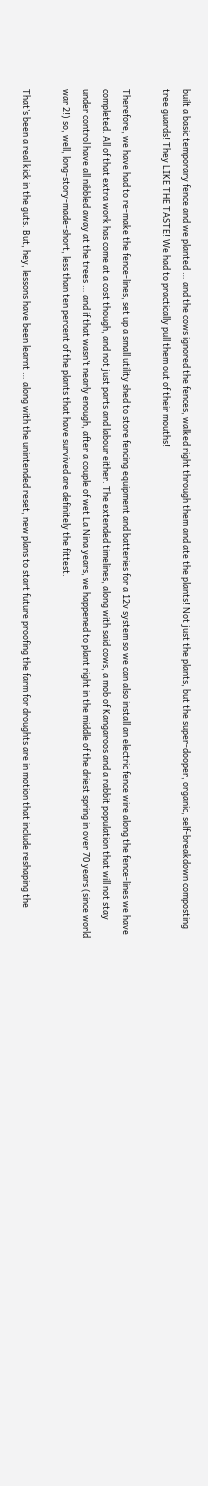built a basic temporary fence and we planted … and the cows ignored the fences, walked right through them and ate the plants! Not just the plants, but the super-dooper, organic, self-breakdown composting tree guards! They LIKE THE TASTE! We had to practically pull them out of their mouths!

Therefore, we have had to re-make the fence-lines, set up a small utility shed to store fencing equipment and batteries for a 12v system so we can also install an electric fence wire along the fence-lines we have completed. All of that extra work has come at a cost though, and not just parts and labour either. The extended timelines, along with said cows, a mob of Kangaroos and a rabbit population that will not stay under control have all nibbled away at the trees … and if that wasn’t nearly enough, after a couple of wet La Nina years, we happened to plant right in the middle of the driest spring in over 70 years (since world war 2!) so, well, long-story-made-short, less than ten percent of the plants that have survived are definitely the fittest.

That’s been a real kick in the guts. But, hey, lessons have been learnt … along with the unintended reset, new plans to start future proofing the farm for droughts are in motion that include reshaping the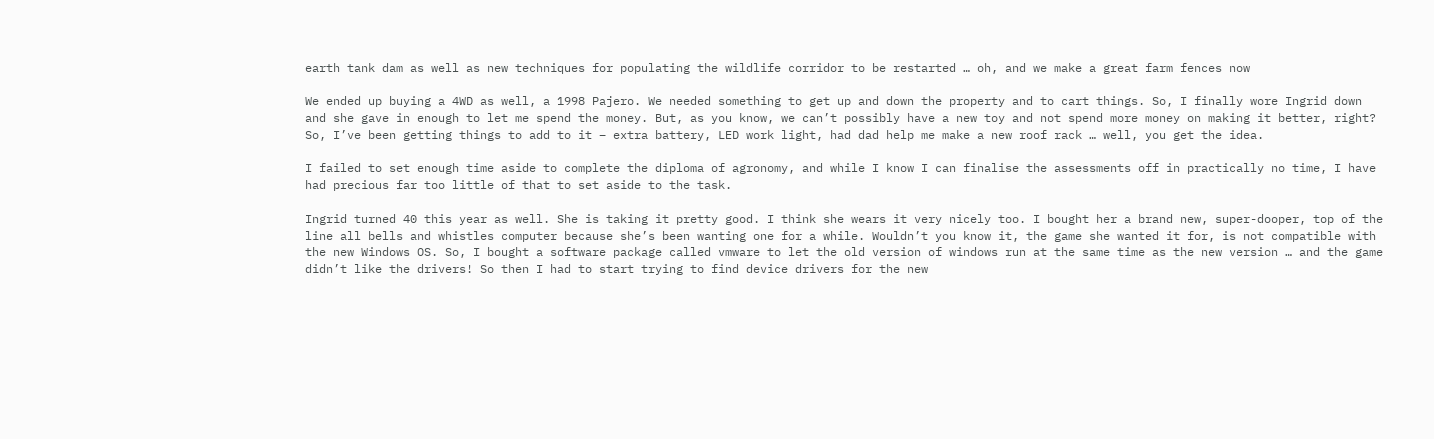earth tank dam as well as new techniques for populating the wildlife corridor to be restarted … oh, and we make a great farm fences now

We ended up buying a 4WD as well, a 1998 Pajero. We needed something to get up and down the property and to cart things. So, I finally wore Ingrid down and she gave in enough to let me spend the money. But, as you know, we can’t possibly have a new toy and not spend more money on making it better, right? So, I’ve been getting things to add to it – extra battery, LED work light, had dad help me make a new roof rack … well, you get the idea.

I failed to set enough time aside to complete the diploma of agronomy, and while I know I can finalise the assessments off in practically no time, I have had precious far too little of that to set aside to the task.

Ingrid turned 40 this year as well. She is taking it pretty good. I think she wears it very nicely too. I bought her a brand new, super-dooper, top of the line all bells and whistles computer because she’s been wanting one for a while. Wouldn’t you know it, the game she wanted it for, is not compatible with the new Windows OS. So, I bought a software package called vmware to let the old version of windows run at the same time as the new version … and the game didn’t like the drivers! So then I had to start trying to find device drivers for the new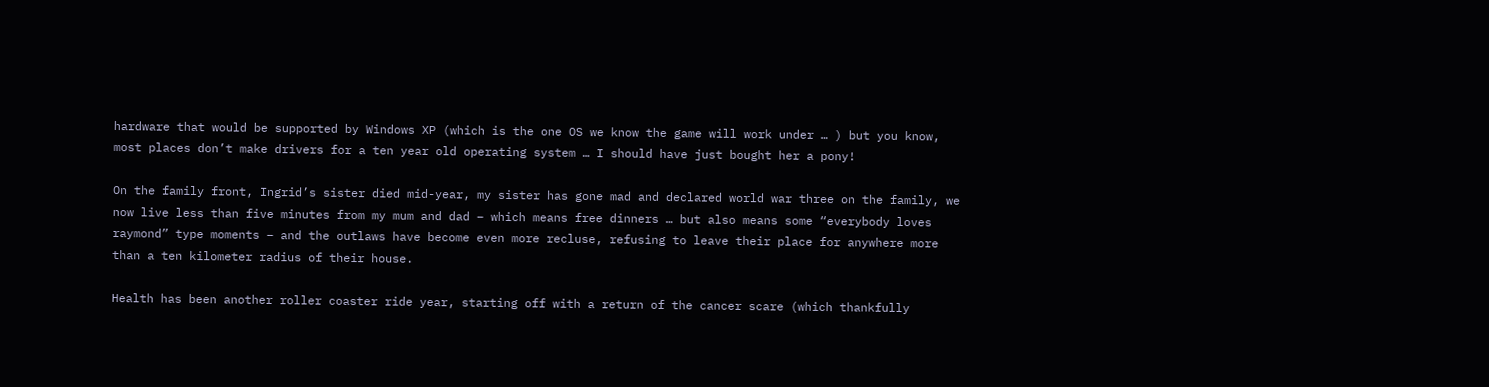hardware that would be supported by Windows XP (which is the one OS we know the game will work under … ) but you know, most places don’t make drivers for a ten year old operating system … I should have just bought her a pony!

On the family front, Ingrid’s sister died mid-year, my sister has gone mad and declared world war three on the family, we now live less than five minutes from my mum and dad – which means free dinners … but also means some “everybody loves raymond” type moments – and the outlaws have become even more recluse, refusing to leave their place for anywhere more than a ten kilometer radius of their house.

Health has been another roller coaster ride year, starting off with a return of the cancer scare (which thankfully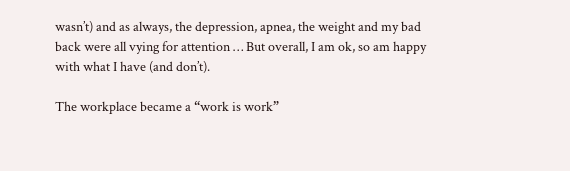wasn’t) and as always, the depression, apnea, the weight and my bad back were all vying for attention … But overall, I am ok, so am happy with what I have (and don’t).

The workplace became a “work is work”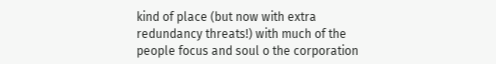kind of place (but now with extra redundancy threats!) with much of the people focus and soul o the corporation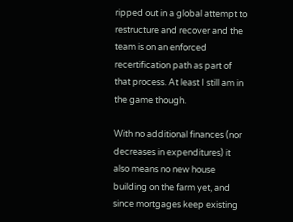ripped out in a global attempt to restructure and recover and the team is on an enforced recertification path as part of that process. At least I still am in the game though.

With no additional finances (nor decreases in expenditures) it also means no new house building on the farm yet, and since mortgages keep existing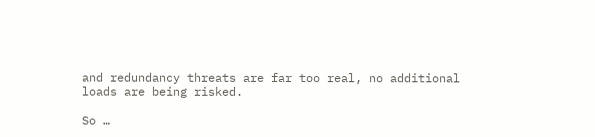and redundancy threats are far too real, no additional loads are being risked.

So …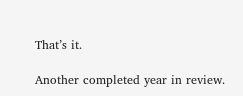That’s it.

Another completed year in review.